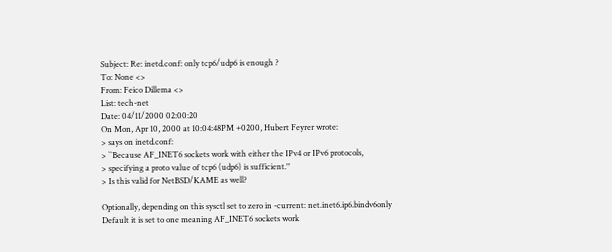Subject: Re: inetd.conf: only tcp6/udp6 is enough ?
To: None <>
From: Feico Dillema <>
List: tech-net
Date: 04/11/2000 02:00:20
On Mon, Apr 10, 2000 at 10:04:48PM +0200, Hubert Feyrer wrote:
> says on inetd.conf:
> ``Because AF_INET6 sockets work with either the IPv4 or IPv6 protocols,
> specifying a proto value of tcp6 (udp6) is sufficient.''
> Is this valid for NetBSD/KAME as well?

Optionally, depending on this sysctl set to zero in -current: net.inet6.ip6.bindv6only
Default it is set to one meaning AF_INET6 sockets work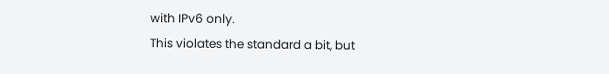with IPv6 only.
This violates the standard a bit, but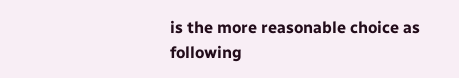is the more reasonable choice as
following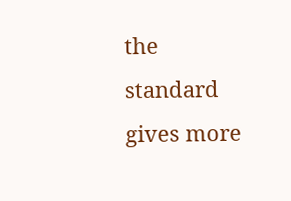the standard gives more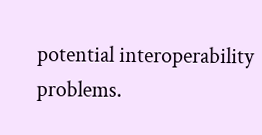potential interoperability problems.